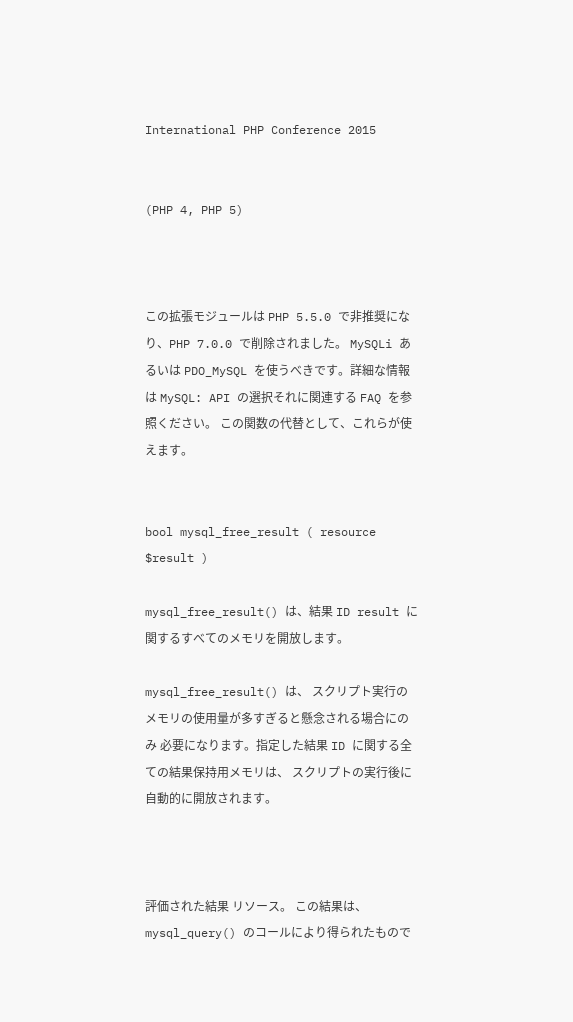International PHP Conference 2015


(PHP 4, PHP 5)



この拡張モジュールは PHP 5.5.0 で非推奨になり、PHP 7.0.0 で削除されました。 MySQLi あるいは PDO_MySQL を使うべきです。詳細な情報は MySQL: API の選択それに関連する FAQ を参照ください。 この関数の代替として、これらが使えます。


bool mysql_free_result ( resource $result )

mysql_free_result() は、結果 ID result に関するすべてのメモリを開放します。

mysql_free_result() は、 スクリプト実行のメモリの使用量が多すぎると懸念される場合にのみ 必要になります。指定した結果 ID に関する全ての結果保持用メモリは、 スクリプトの実行後に自動的に開放されます。



評価された結果 リソース。 この結果は、mysql_query() のコールにより得られたもので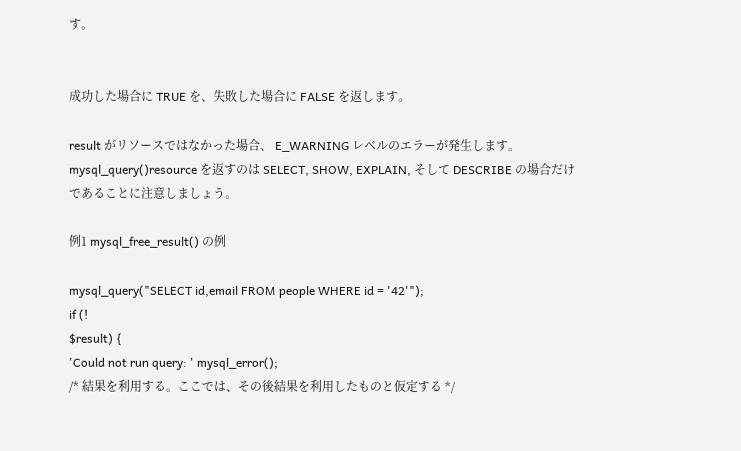す。


成功した場合に TRUE を、失敗した場合に FALSE を返します。

result がリソースではなかった場合、 E_WARNING レベルのエラーが発生します。 mysql_query()resource を返すのは SELECT, SHOW, EXPLAIN, そして DESCRIBE の場合だけであることに注意しましょう。

例1 mysql_free_result() の例

mysql_query("SELECT id,email FROM people WHERE id = '42'");
if (!
$result) {
'Could not run query: ' mysql_error();
/* 結果を利用する。ここでは、その後結果を利用したものと仮定する */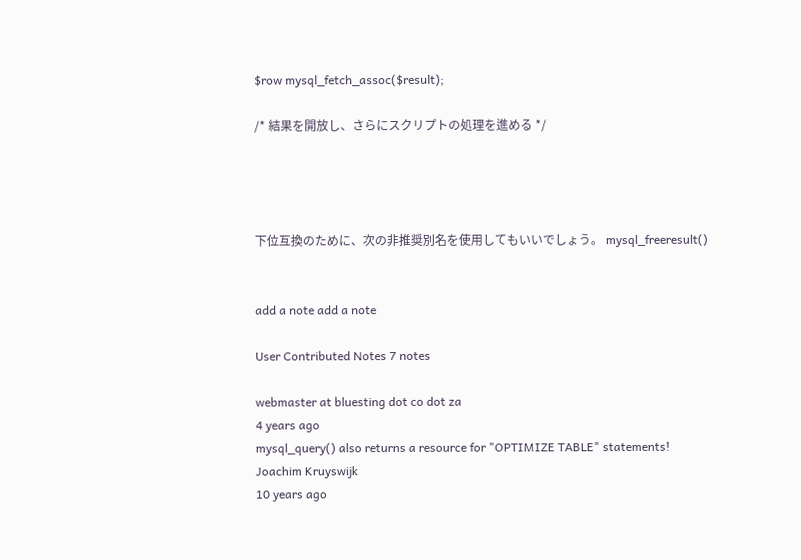$row mysql_fetch_assoc($result);

/* 結果を開放し、さらにスクリプトの処理を進める */




下位互換のために、次の非推奨別名を使用してもいいでしょう。 mysql_freeresult()


add a note add a note

User Contributed Notes 7 notes

webmaster at bluesting dot co dot za
4 years ago
mysql_query() also returns a resource for "OPTIMIZE TABLE" statements!
Joachim Kruyswijk
10 years ago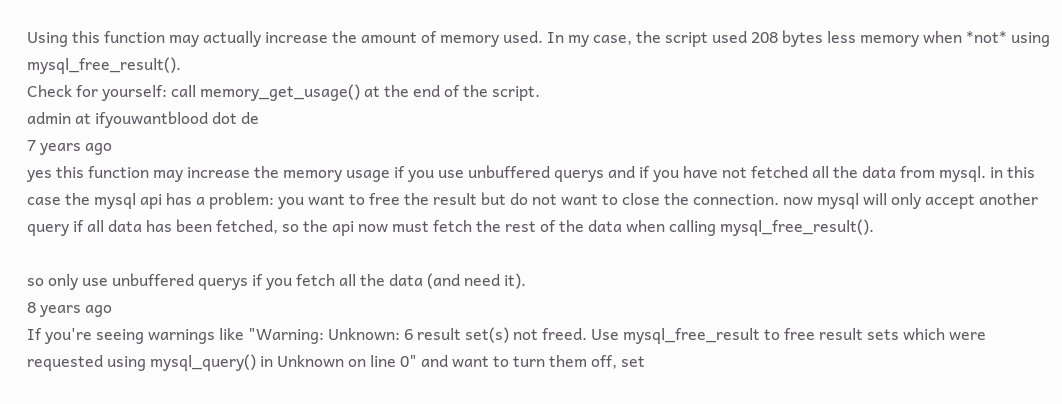Using this function may actually increase the amount of memory used. In my case, the script used 208 bytes less memory when *not* using mysql_free_result().
Check for yourself: call memory_get_usage() at the end of the script.
admin at ifyouwantblood dot de
7 years ago
yes this function may increase the memory usage if you use unbuffered querys and if you have not fetched all the data from mysql. in this case the mysql api has a problem: you want to free the result but do not want to close the connection. now mysql will only accept another query if all data has been fetched, so the api now must fetch the rest of the data when calling mysql_free_result().

so only use unbuffered querys if you fetch all the data (and need it).
8 years ago
If you're seeing warnings like "Warning: Unknown: 6 result set(s) not freed. Use mysql_free_result to free result sets which were requested using mysql_query() in Unknown on line 0" and want to turn them off, set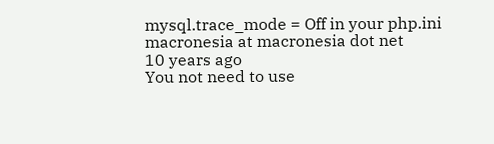mysql.trace_mode = Off in your php.ini
macronesia at macronesia dot net
10 years ago
You not need to use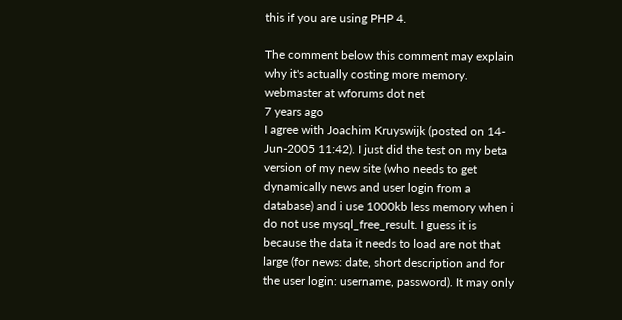this if you are using PHP 4.

The comment below this comment may explain why it's actually costing more memory.
webmaster at wforums dot net
7 years ago
I agree with Joachim Kruyswijk (posted on 14-Jun-2005 11:42). I just did the test on my beta version of my new site (who needs to get dynamically news and user login from a database) and i use 1000kb less memory when i do not use mysql_free_result. I guess it is because the data it needs to load are not that large (for news: date, short description and for the user login: username, password). It may only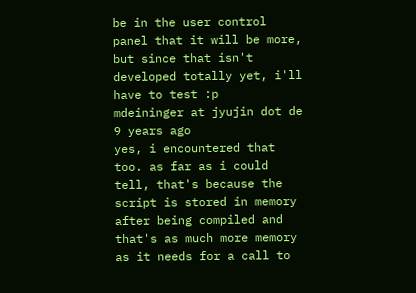be in the user control panel that it will be more, but since that isn't developed totally yet, i'll have to test :p
mdeininger at jyujin dot de
9 years ago
yes, i encountered that too. as far as i could tell, that's because the script is stored in memory after being compiled and that's as much more memory as it needs for a call to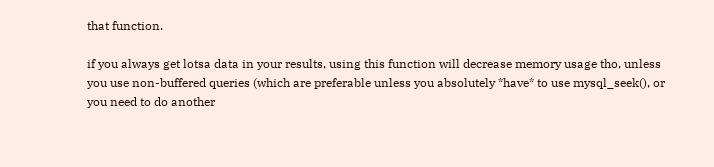that function.

if you always get lotsa data in your results, using this function will decrease memory usage tho, unless you use non-buffered queries (which are preferable unless you absolutely *have* to use mysql_seek(), or you need to do another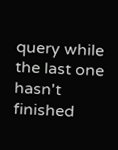query while the last one hasn't finished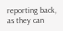reporting back, as they can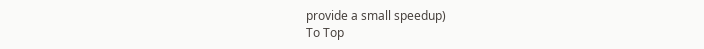provide a small speedup)
To Top